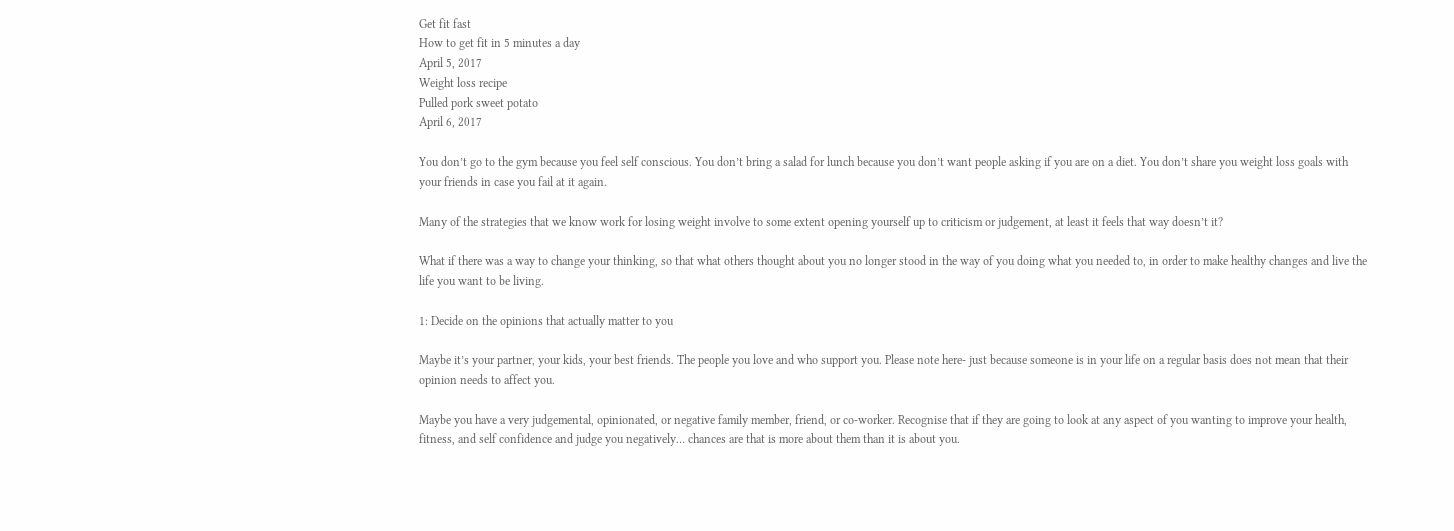Get fit fast
How to get fit in 5 minutes a day
April 5, 2017
Weight loss recipe
Pulled pork sweet potato
April 6, 2017

You don’t go to the gym because you feel self conscious. You don’t bring a salad for lunch because you don’t want people asking if you are on a diet. You don’t share you weight loss goals with your friends in case you fail at it again.

Many of the strategies that we know work for losing weight involve to some extent opening yourself up to criticism or judgement, at least it feels that way doesn’t it?

What if there was a way to change your thinking, so that what others thought about you no longer stood in the way of you doing what you needed to, in order to make healthy changes and live the life you want to be living.

1: Decide on the opinions that actually matter to you

Maybe it’s your partner, your kids, your best friends. The people you love and who support you. Please note here- just because someone is in your life on a regular basis does not mean that their opinion needs to affect you.

Maybe you have a very judgemental, opinionated, or negative family member, friend, or co-worker. Recognise that if they are going to look at any aspect of you wanting to improve your health, fitness, and self confidence and judge you negatively… chances are that is more about them than it is about you.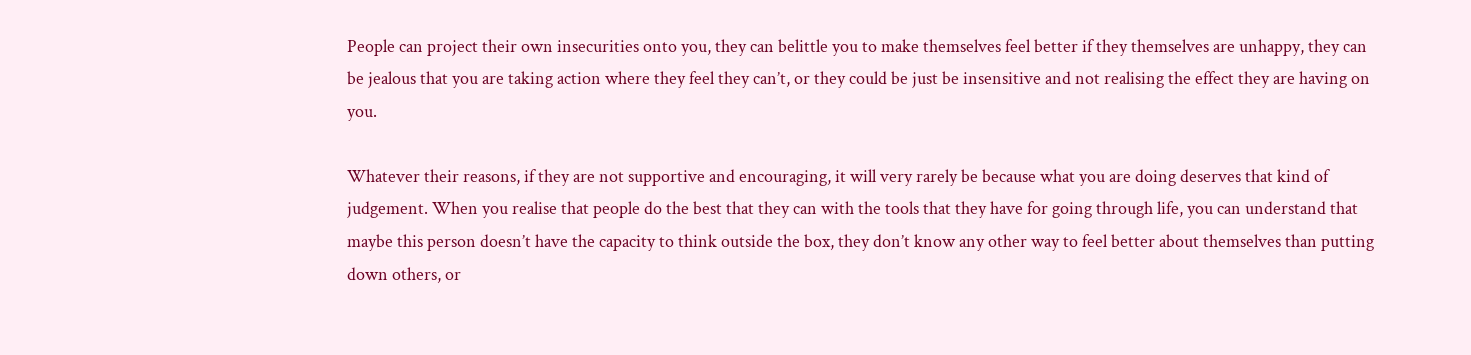People can project their own insecurities onto you, they can belittle you to make themselves feel better if they themselves are unhappy, they can be jealous that you are taking action where they feel they can’t, or they could be just be insensitive and not realising the effect they are having on you.

Whatever their reasons, if they are not supportive and encouraging, it will very rarely be because what you are doing deserves that kind of judgement. When you realise that people do the best that they can with the tools that they have for going through life, you can understand that maybe this person doesn’t have the capacity to think outside the box, they don’t know any other way to feel better about themselves than putting down others, or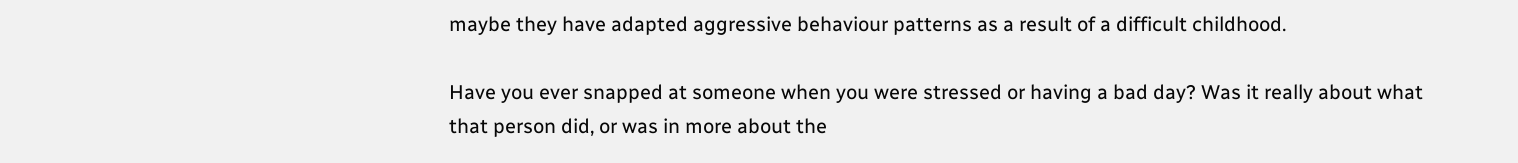maybe they have adapted aggressive behaviour patterns as a result of a difficult childhood.

Have you ever snapped at someone when you were stressed or having a bad day? Was it really about what that person did, or was in more about the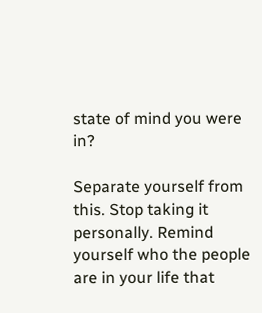state of mind you were in?

Separate yourself from this. Stop taking it personally. Remind yourself who the people are in your life that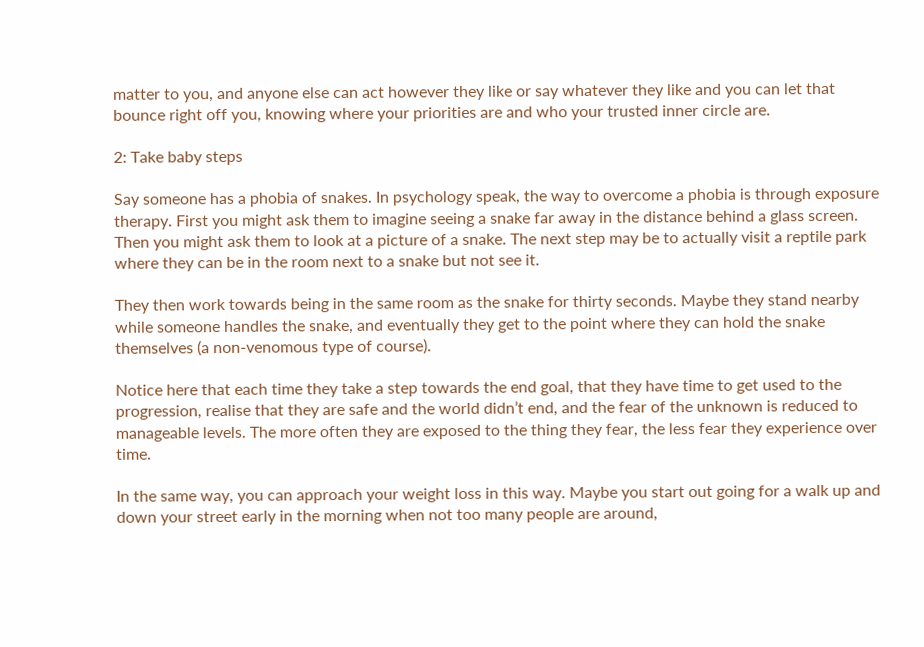matter to you, and anyone else can act however they like or say whatever they like and you can let that bounce right off you, knowing where your priorities are and who your trusted inner circle are.

2: Take baby steps

Say someone has a phobia of snakes. In psychology speak, the way to overcome a phobia is through exposure therapy. First you might ask them to imagine seeing a snake far away in the distance behind a glass screen. Then you might ask them to look at a picture of a snake. The next step may be to actually visit a reptile park where they can be in the room next to a snake but not see it.

They then work towards being in the same room as the snake for thirty seconds. Maybe they stand nearby while someone handles the snake, and eventually they get to the point where they can hold the snake themselves (a non-venomous type of course).

Notice here that each time they take a step towards the end goal, that they have time to get used to the progression, realise that they are safe and the world didn’t end, and the fear of the unknown is reduced to manageable levels. The more often they are exposed to the thing they fear, the less fear they experience over time.

In the same way, you can approach your weight loss in this way. Maybe you start out going for a walk up and down your street early in the morning when not too many people are around,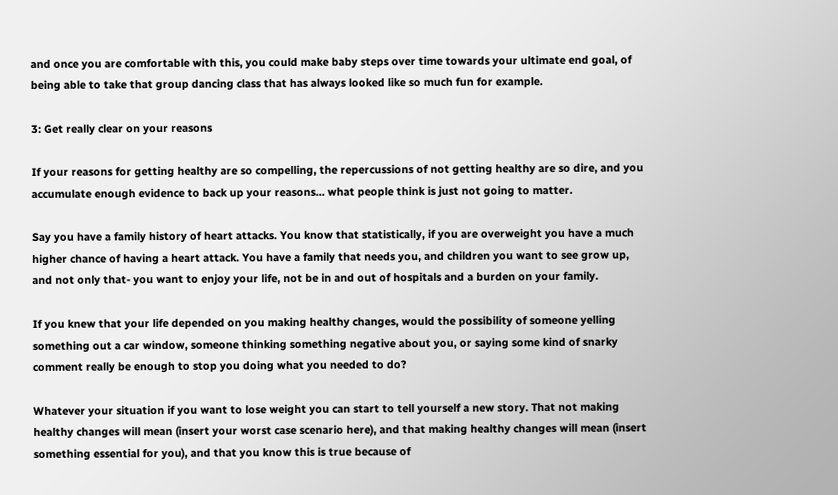and once you are comfortable with this, you could make baby steps over time towards your ultimate end goal, of being able to take that group dancing class that has always looked like so much fun for example.

3: Get really clear on your reasons

If your reasons for getting healthy are so compelling, the repercussions of not getting healthy are so dire, and you accumulate enough evidence to back up your reasons… what people think is just not going to matter.

Say you have a family history of heart attacks. You know that statistically, if you are overweight you have a much higher chance of having a heart attack. You have a family that needs you, and children you want to see grow up, and not only that- you want to enjoy your life, not be in and out of hospitals and a burden on your family.

If you knew that your life depended on you making healthy changes, would the possibility of someone yelling something out a car window, someone thinking something negative about you, or saying some kind of snarky comment really be enough to stop you doing what you needed to do?

Whatever your situation if you want to lose weight you can start to tell yourself a new story. That not making healthy changes will mean (insert your worst case scenario here), and that making healthy changes will mean (insert something essential for you), and that you know this is true because of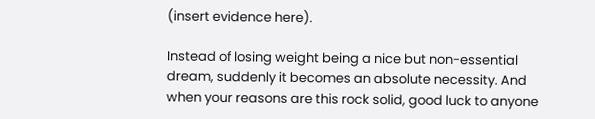(insert evidence here).

Instead of losing weight being a nice but non-essential dream, suddenly it becomes an absolute necessity. And when your reasons are this rock solid, good luck to anyone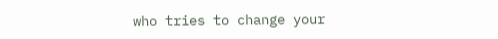who tries to change your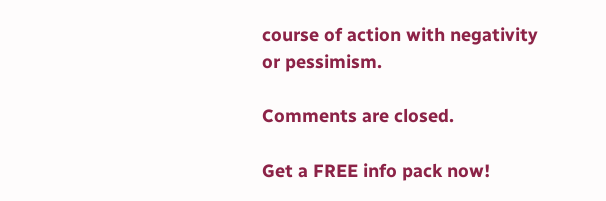course of action with negativity or pessimism.

Comments are closed.

Get a FREE info pack now!